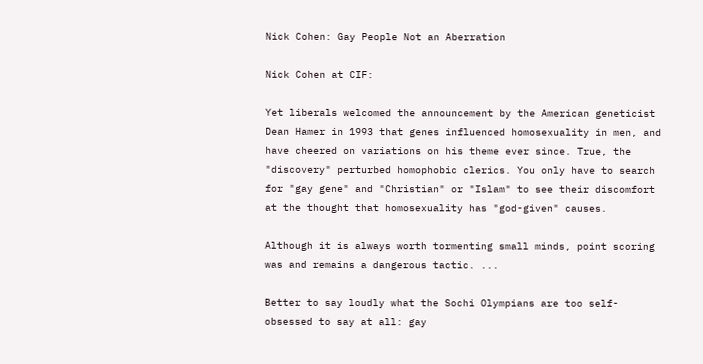Nick Cohen: Gay People Not an Aberration

Nick Cohen at CIF:

Yet liberals welcomed the announcement by the American geneticist Dean Hamer in 1993 that genes influenced homosexuality in men, and have cheered on variations on his theme ever since. True, the "discovery" perturbed homophobic clerics. You only have to search for "gay gene" and "Christian" or "Islam" to see their discomfort at the thought that homosexuality has "god-given" causes.

Although it is always worth tormenting small minds, point scoring was and remains a dangerous tactic. ...

Better to say loudly what the Sochi Olympians are too self-obsessed to say at all: gay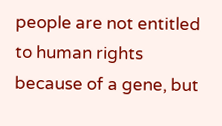people are not entitled to human rights because of a gene, but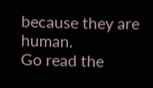because they are human.
Go read the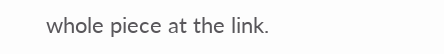whole piece at the link.